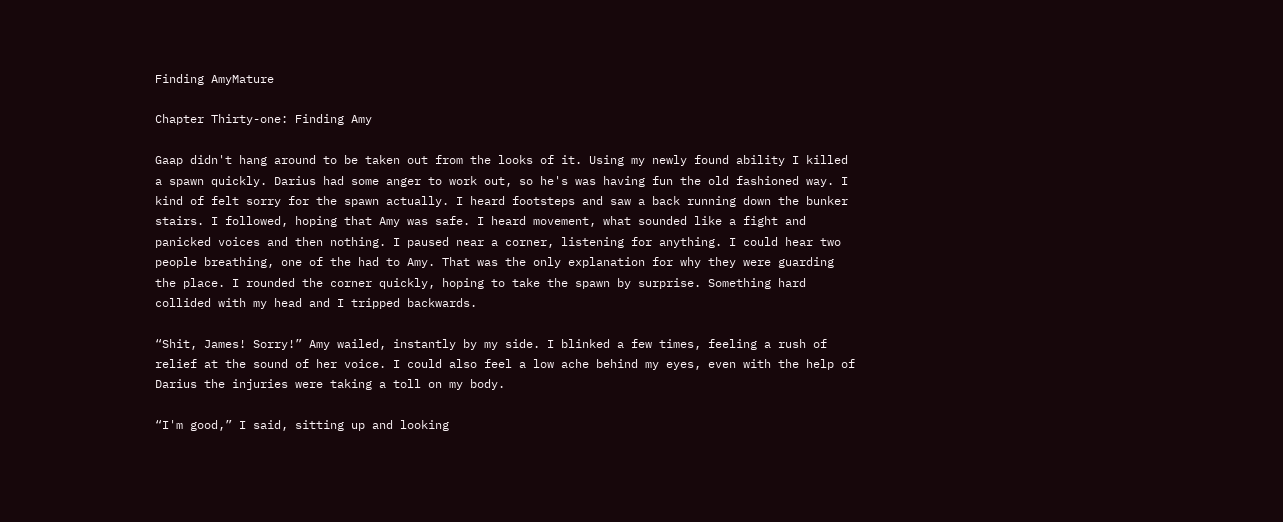Finding AmyMature

Chapter Thirty-one: Finding Amy

Gaap didn't hang around to be taken out from the looks of it. Using my newly found ability I killed a spawn quickly. Darius had some anger to work out, so he's was having fun the old fashioned way. I kind of felt sorry for the spawn actually. I heard footsteps and saw a back running down the bunker stairs. I followed, hoping that Amy was safe. I heard movement, what sounded like a fight and panicked voices and then nothing. I paused near a corner, listening for anything. I could hear two people breathing, one of the had to Amy. That was the only explanation for why they were guarding the place. I rounded the corner quickly, hoping to take the spawn by surprise. Something hard collided with my head and I tripped backwards.

“Shit, James! Sorry!” Amy wailed, instantly by my side. I blinked a few times, feeling a rush of relief at the sound of her voice. I could also feel a low ache behind my eyes, even with the help of Darius the injuries were taking a toll on my body.

“I'm good,” I said, sitting up and looking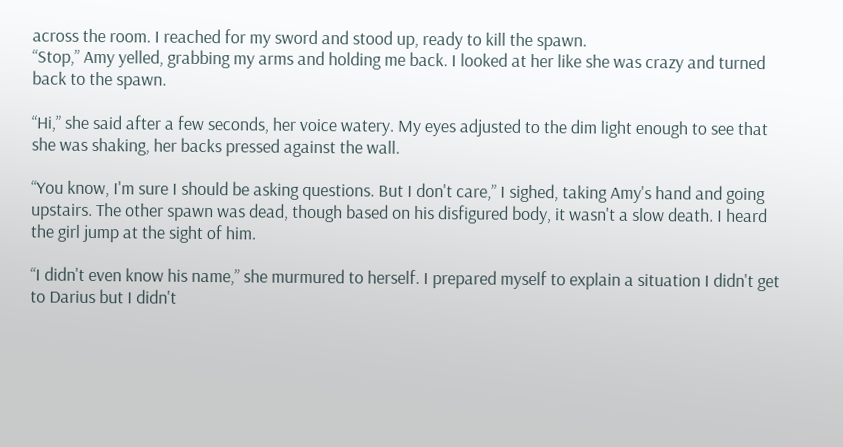across the room. I reached for my sword and stood up, ready to kill the spawn.
“Stop,” Amy yelled, grabbing my arms and holding me back. I looked at her like she was crazy and turned back to the spawn.

“Hi,” she said after a few seconds, her voice watery. My eyes adjusted to the dim light enough to see that she was shaking, her backs pressed against the wall.

“You know, I'm sure I should be asking questions. But I don't care,” I sighed, taking Amy's hand and going upstairs. The other spawn was dead, though based on his disfigured body, it wasn't a slow death. I heard the girl jump at the sight of him.

“I didn't even know his name,” she murmured to herself. I prepared myself to explain a situation I didn't get to Darius but I didn't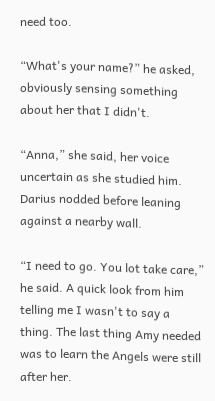need too.

“What's your name?” he asked, obviously sensing something about her that I didn't.

“Anna,” she said, her voice uncertain as she studied him. Darius nodded before leaning against a nearby wall.

“I need to go. You lot take care,” he said. A quick look from him telling me I wasn't to say a thing. The last thing Amy needed was to learn the Angels were still after her.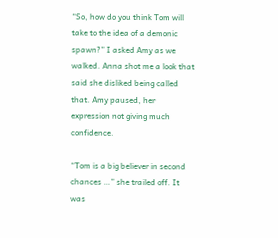“So, how do you think Tom will take to the idea of a demonic spawn?” I asked Amy as we walked. Anna shot me a look that said she disliked being called that. Amy paused, her expression not giving much confidence.

“Tom is a big believer in second chances …” she trailed off. It was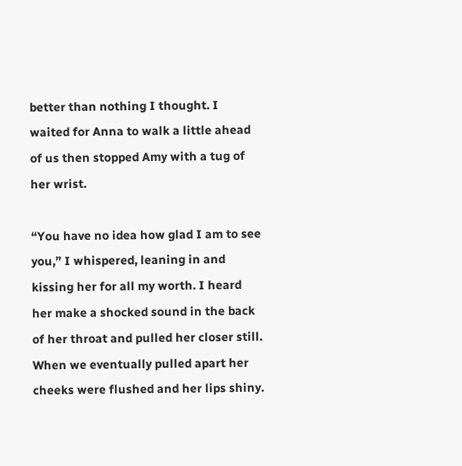better than nothing I thought. I waited for Anna to walk a little ahead of us then stopped Amy with a tug of her wrist.

“You have no idea how glad I am to see you,” I whispered, leaning in and kissing her for all my worth. I heard her make a shocked sound in the back of her throat and pulled her closer still. When we eventually pulled apart her cheeks were flushed and her lips shiny.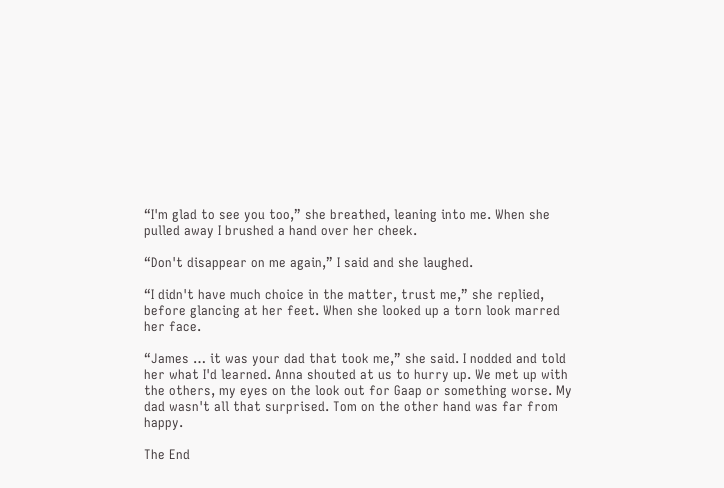“I'm glad to see you too,” she breathed, leaning into me. When she pulled away I brushed a hand over her cheek.

“Don't disappear on me again,” I said and she laughed.

“I didn't have much choice in the matter, trust me,” she replied, before glancing at her feet. When she looked up a torn look marred her face.

“James … it was your dad that took me,” she said. I nodded and told her what I'd learned. Anna shouted at us to hurry up. We met up with the others, my eyes on the look out for Gaap or something worse. My dad wasn't all that surprised. Tom on the other hand was far from happy.

The End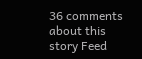36 comments about this story Feed